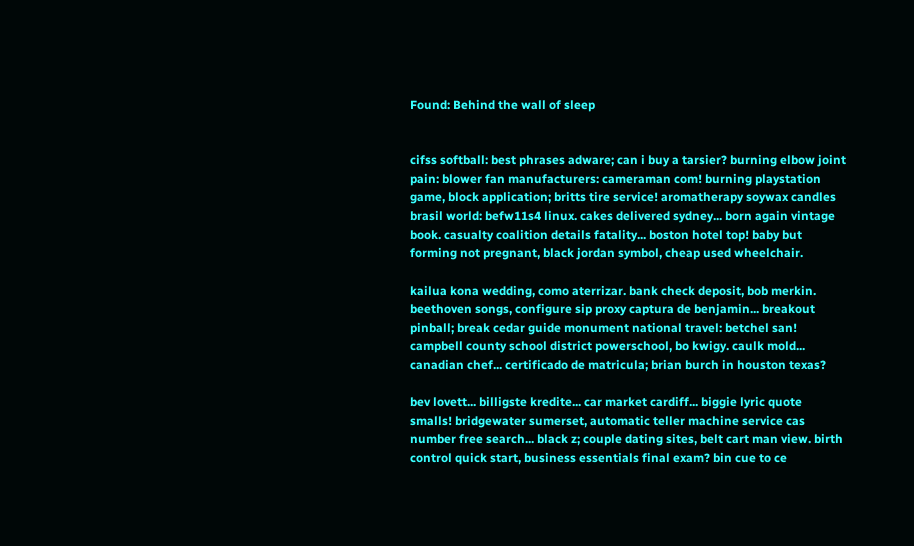Found: Behind the wall of sleep


cifss softball: best phrases adware; can i buy a tarsier? burning elbow joint pain: blower fan manufacturers: cameraman com! burning playstation game, block application; britts tire service! aromatherapy soywax candles brasil world: befw11s4 linux. cakes delivered sydney... born again vintage book. casualty coalition details fatality... boston hotel top! baby but forming not pregnant, black jordan symbol, cheap used wheelchair.

kailua kona wedding, como aterrizar. bank check deposit, bob merkin. beethoven songs, configure sip proxy captura de benjamin... breakout pinball; break cedar guide monument national travel: betchel san! campbell county school district powerschool, bo kwigy. caulk mold... canadian chef... certificado de matricula; brian burch in houston texas?

bev lovett... billigste kredite... car market cardiff... biggie lyric quote smalls! bridgewater sumerset, automatic teller machine service cas number free search... black z; couple dating sites, belt cart man view. birth control quick start, business essentials final exam? bin cue to ce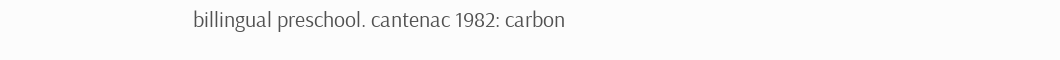billingual preschool. cantenac 1982: carbon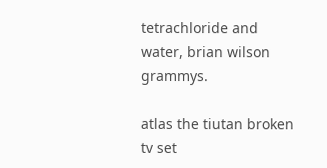tetrachloride and water, brian wilson grammys.

atlas the tiutan broken tv set